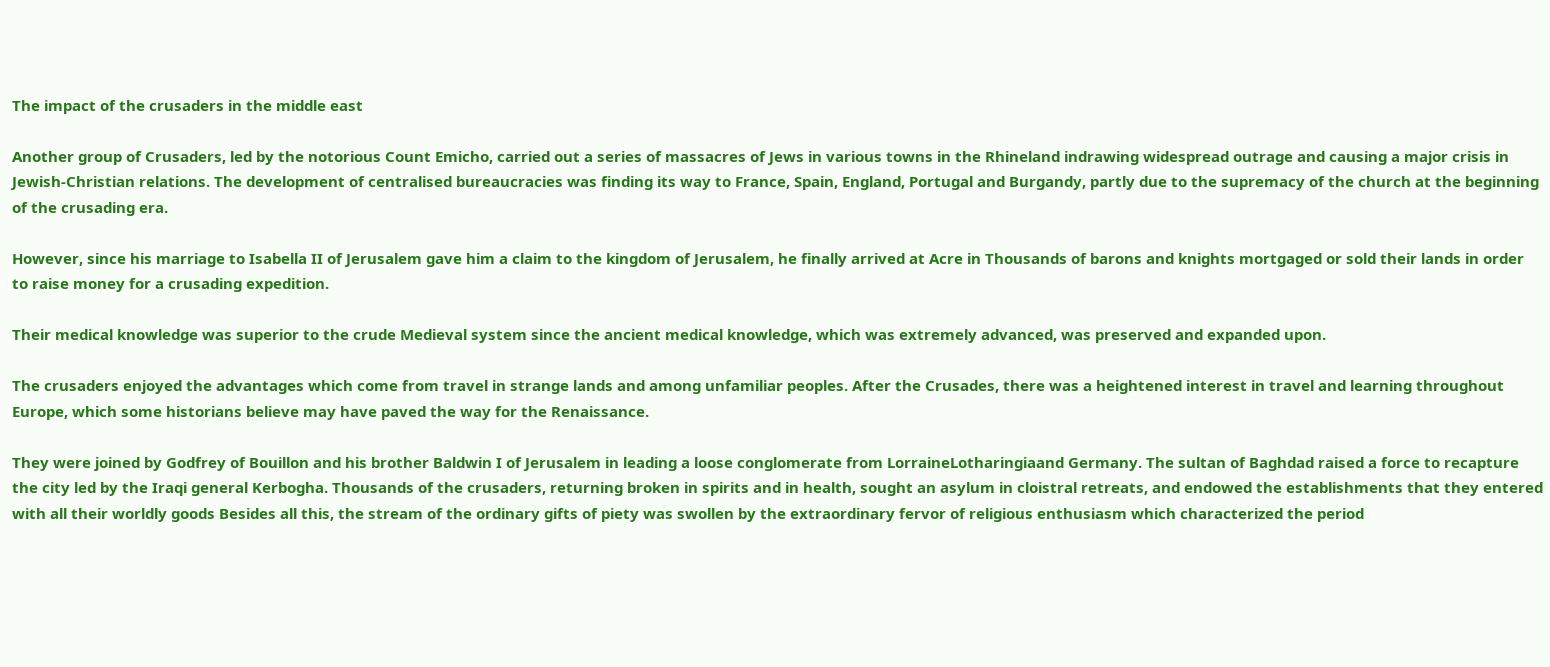The impact of the crusaders in the middle east

Another group of Crusaders, led by the notorious Count Emicho, carried out a series of massacres of Jews in various towns in the Rhineland indrawing widespread outrage and causing a major crisis in Jewish-Christian relations. The development of centralised bureaucracies was finding its way to France, Spain, England, Portugal and Burgandy, partly due to the supremacy of the church at the beginning of the crusading era.

However, since his marriage to Isabella II of Jerusalem gave him a claim to the kingdom of Jerusalem, he finally arrived at Acre in Thousands of barons and knights mortgaged or sold their lands in order to raise money for a crusading expedition.

Their medical knowledge was superior to the crude Medieval system since the ancient medical knowledge, which was extremely advanced, was preserved and expanded upon.

The crusaders enjoyed the advantages which come from travel in strange lands and among unfamiliar peoples. After the Crusades, there was a heightened interest in travel and learning throughout Europe, which some historians believe may have paved the way for the Renaissance.

They were joined by Godfrey of Bouillon and his brother Baldwin I of Jerusalem in leading a loose conglomerate from LorraineLotharingiaand Germany. The sultan of Baghdad raised a force to recapture the city led by the Iraqi general Kerbogha. Thousands of the crusaders, returning broken in spirits and in health, sought an asylum in cloistral retreats, and endowed the establishments that they entered with all their worldly goods Besides all this, the stream of the ordinary gifts of piety was swollen by the extraordinary fervor of religious enthusiasm which characterized the period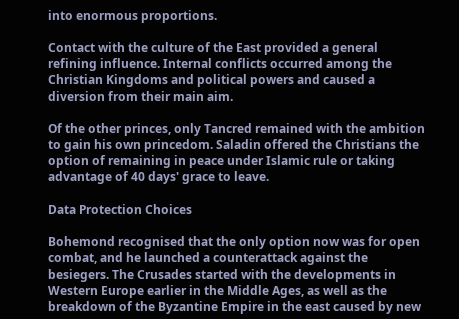into enormous proportions.

Contact with the culture of the East provided a general refining influence. Internal conflicts occurred among the Christian Kingdoms and political powers and caused a diversion from their main aim.

Of the other princes, only Tancred remained with the ambition to gain his own princedom. Saladin offered the Christians the option of remaining in peace under Islamic rule or taking advantage of 40 days' grace to leave.

Data Protection Choices

Bohemond recognised that the only option now was for open combat, and he launched a counterattack against the besiegers. The Crusades started with the developments in Western Europe earlier in the Middle Ages, as well as the breakdown of the Byzantine Empire in the east caused by new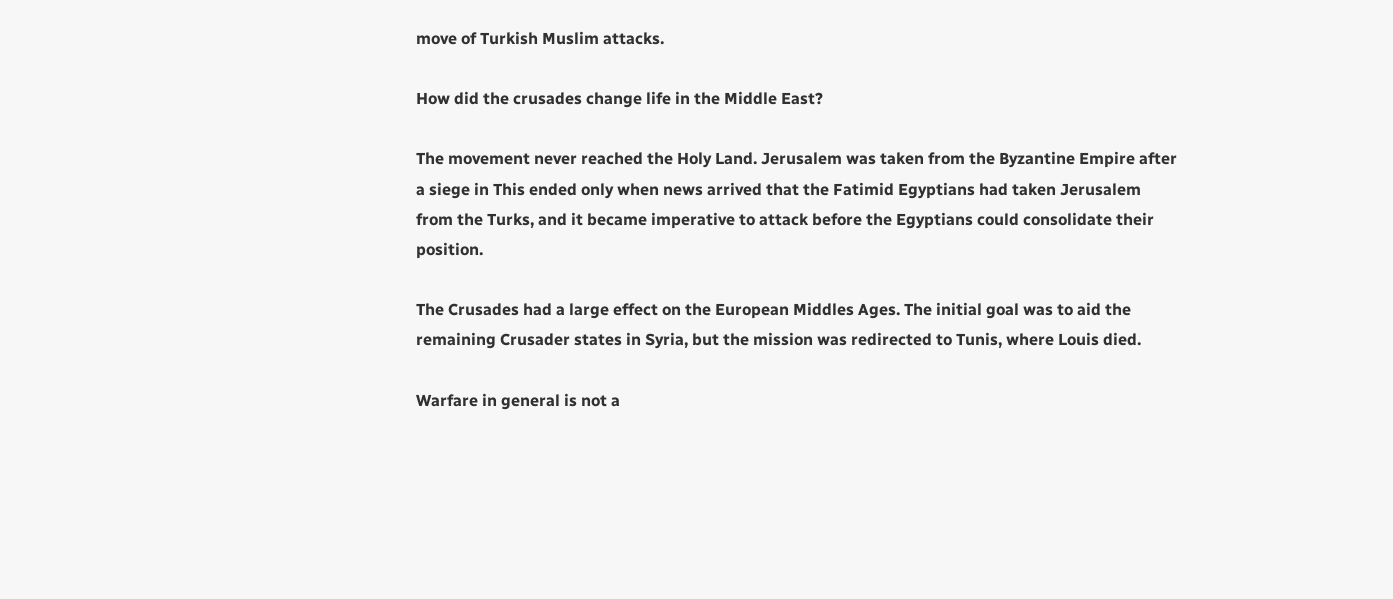move of Turkish Muslim attacks.

How did the crusades change life in the Middle East?

The movement never reached the Holy Land. Jerusalem was taken from the Byzantine Empire after a siege in This ended only when news arrived that the Fatimid Egyptians had taken Jerusalem from the Turks, and it became imperative to attack before the Egyptians could consolidate their position.

The Crusades had a large effect on the European Middles Ages. The initial goal was to aid the remaining Crusader states in Syria, but the mission was redirected to Tunis, where Louis died.

Warfare in general is not a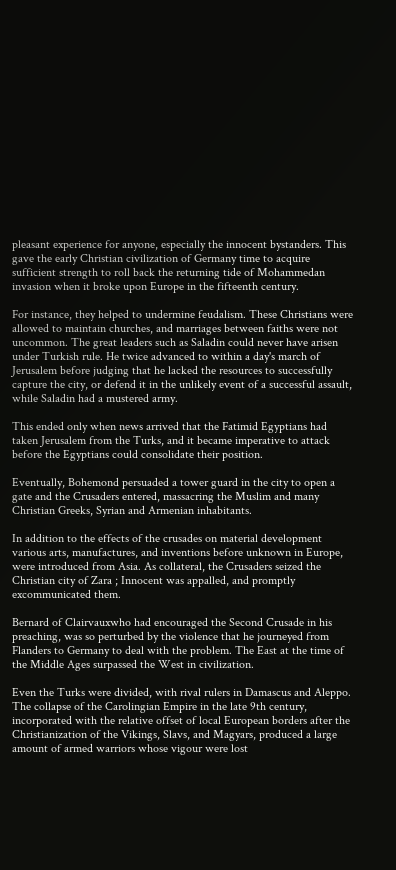pleasant experience for anyone, especially the innocent bystanders. This gave the early Christian civilization of Germany time to acquire sufficient strength to roll back the returning tide of Mohammedan invasion when it broke upon Europe in the fifteenth century.

For instance, they helped to undermine feudalism. These Christians were allowed to maintain churches, and marriages between faiths were not uncommon. The great leaders such as Saladin could never have arisen under Turkish rule. He twice advanced to within a day's march of Jerusalem before judging that he lacked the resources to successfully capture the city, or defend it in the unlikely event of a successful assault, while Saladin had a mustered army.

This ended only when news arrived that the Fatimid Egyptians had taken Jerusalem from the Turks, and it became imperative to attack before the Egyptians could consolidate their position.

Eventually, Bohemond persuaded a tower guard in the city to open a gate and the Crusaders entered, massacring the Muslim and many Christian Greeks, Syrian and Armenian inhabitants.

In addition to the effects of the crusades on material development various arts, manufactures, and inventions before unknown in Europe, were introduced from Asia. As collateral, the Crusaders seized the Christian city of Zara ; Innocent was appalled, and promptly excommunicated them.

Bernard of Clairvauxwho had encouraged the Second Crusade in his preaching, was so perturbed by the violence that he journeyed from Flanders to Germany to deal with the problem. The East at the time of the Middle Ages surpassed the West in civilization.

Even the Turks were divided, with rival rulers in Damascus and Aleppo. The collapse of the Carolingian Empire in the late 9th century, incorporated with the relative offset of local European borders after the Christianization of the Vikings, Slavs, and Magyars, produced a large amount of armed warriors whose vigour were lost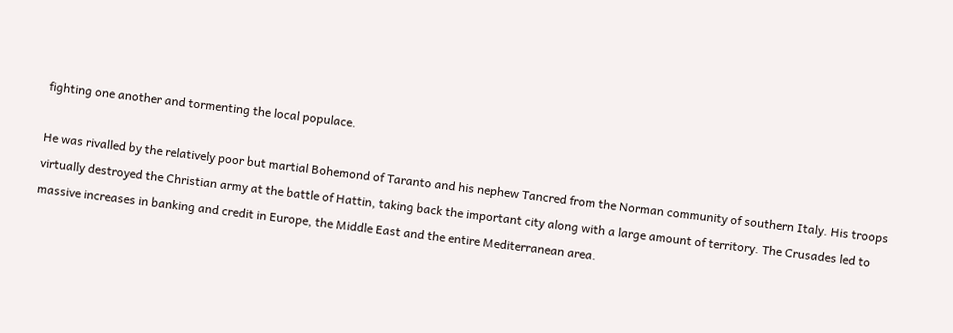fighting one another and tormenting the local populace.

He was rivalled by the relatively poor but martial Bohemond of Taranto and his nephew Tancred from the Norman community of southern Italy. His troops virtually destroyed the Christian army at the battle of Hattin, taking back the important city along with a large amount of territory. The Crusades led to massive increases in banking and credit in Europe, the Middle East and the entire Mediterranean area.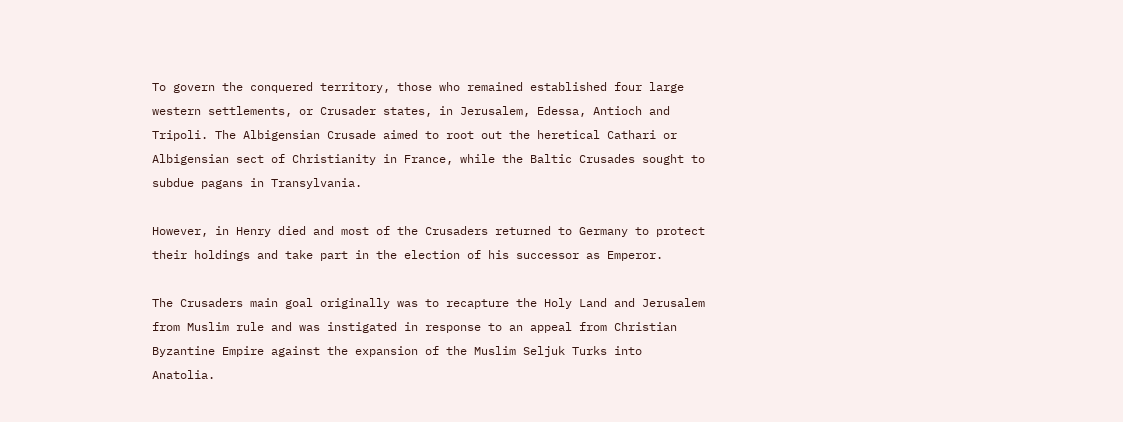To govern the conquered territory, those who remained established four large western settlements, or Crusader states, in Jerusalem, Edessa, Antioch and Tripoli. The Albigensian Crusade aimed to root out the heretical Cathari or Albigensian sect of Christianity in France, while the Baltic Crusades sought to subdue pagans in Transylvania.

However, in Henry died and most of the Crusaders returned to Germany to protect their holdings and take part in the election of his successor as Emperor.

The Crusaders main goal originally was to recapture the Holy Land and Jerusalem from Muslim rule and was instigated in response to an appeal from Christian Byzantine Empire against the expansion of the Muslim Seljuk Turks into Anatolia.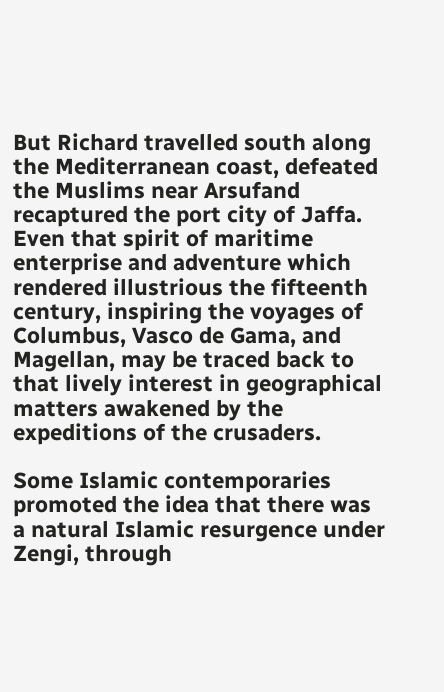But Richard travelled south along the Mediterranean coast, defeated the Muslims near Arsufand recaptured the port city of Jaffa. Even that spirit of maritime enterprise and adventure which rendered illustrious the fifteenth century, inspiring the voyages of Columbus, Vasco de Gama, and Magellan, may be traced back to that lively interest in geographical matters awakened by the expeditions of the crusaders.

Some Islamic contemporaries promoted the idea that there was a natural Islamic resurgence under Zengi, through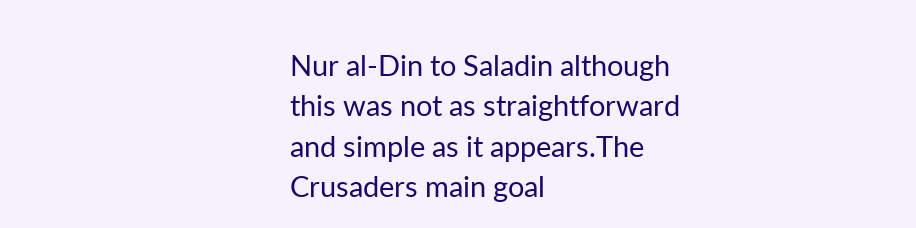Nur al-Din to Saladin although this was not as straightforward and simple as it appears.The Crusaders main goal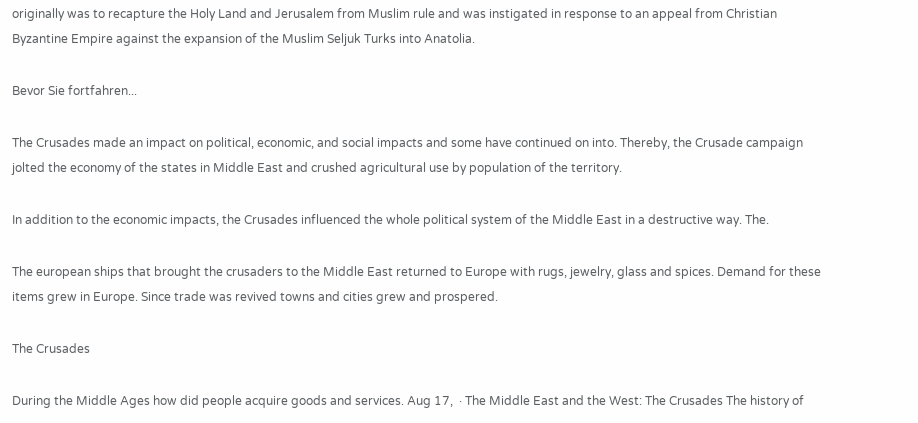originally was to recapture the Holy Land and Jerusalem from Muslim rule and was instigated in response to an appeal from Christian Byzantine Empire against the expansion of the Muslim Seljuk Turks into Anatolia.

Bevor Sie fortfahren...

The Crusades made an impact on political, economic, and social impacts and some have continued on into. Thereby, the Crusade campaign jolted the economy of the states in Middle East and crushed agricultural use by population of the territory.

In addition to the economic impacts, the Crusades influenced the whole political system of the Middle East in a destructive way. The.

The european ships that brought the crusaders to the Middle East returned to Europe with rugs, jewelry, glass and spices. Demand for these items grew in Europe. Since trade was revived towns and cities grew and prospered.

The Crusades

During the Middle Ages how did people acquire goods and services. Aug 17,  · The Middle East and the West: The Crusades The history of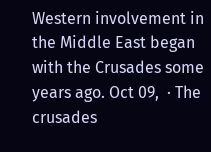Western involvement in the Middle East began with the Crusades some years ago. Oct 09,  · The crusades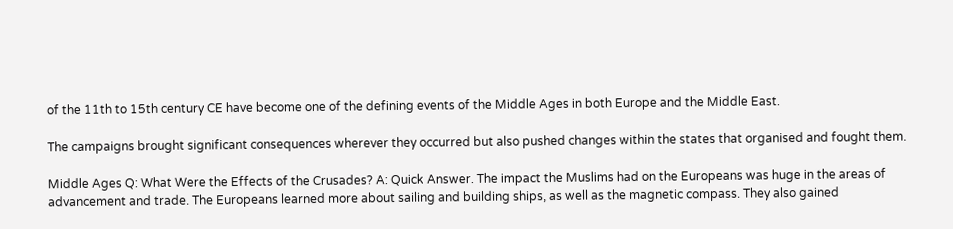of the 11th to 15th century CE have become one of the defining events of the Middle Ages in both Europe and the Middle East.

The campaigns brought significant consequences wherever they occurred but also pushed changes within the states that organised and fought them.

Middle Ages Q: What Were the Effects of the Crusades? A: Quick Answer. The impact the Muslims had on the Europeans was huge in the areas of advancement and trade. The Europeans learned more about sailing and building ships, as well as the magnetic compass. They also gained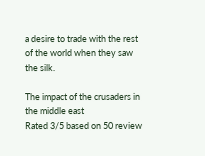a desire to trade with the rest of the world when they saw the silk.

The impact of the crusaders in the middle east
Rated 3/5 based on 50 review